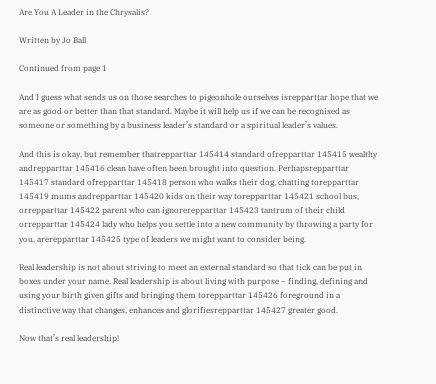Are You A Leader in the Chrysalis?

Written by Jo Ball

Continued from page 1

And I guess what sends us on those searches to pigeonhole ourselves isrepparttar hope that we are as good or better than that standard. Maybe it will help us if we can be recognised as someone or something by a business leader’s standard or a spiritual leader’s values.

And this is okay, but remember thatrepparttar 145414 standard ofrepparttar 145415 wealthy andrepparttar 145416 clean have often been brought into question. Perhapsrepparttar 145417 standard ofrepparttar 145418 person who walks their dog, chatting torepparttar 145419 mums andrepparttar 145420 kids on their way torepparttar 145421 school bus, orrepparttar 145422 parent who can ignorerepparttar 145423 tantrum of their child orrepparttar 145424 lady who helps you settle into a new community by throwing a party for you, arerepparttar 145425 type of leaders we might want to consider being.

Real leadership is not about striving to meet an external standard so that tick can be put in boxes under your name. Real leadership is about living with purpose – finding, defining and using your birth given gifts and bringing them torepparttar 145426 foreground in a distinctive way that changes, enhances and glorifiesrepparttar 145427 greater good.

Now that’s real leadership!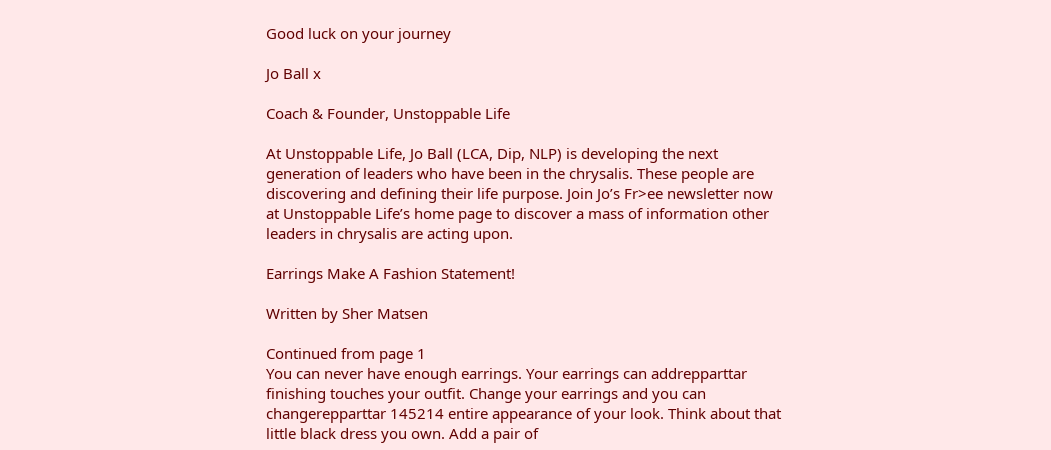Good luck on your journey

Jo Ball x

Coach & Founder, Unstoppable Life

At Unstoppable Life, Jo Ball (LCA, Dip, NLP) is developing the next generation of leaders who have been in the chrysalis. These people are discovering and defining their life purpose. Join Jo’s Fr>ee newsletter now at Unstoppable Life’s home page to discover a mass of information other leaders in chrysalis are acting upon.

Earrings Make A Fashion Statement!

Written by Sher Matsen

Continued from page 1
You can never have enough earrings. Your earrings can addrepparttar finishing touches your outfit. Change your earrings and you can changerepparttar 145214 entire appearance of your look. Think about that little black dress you own. Add a pair of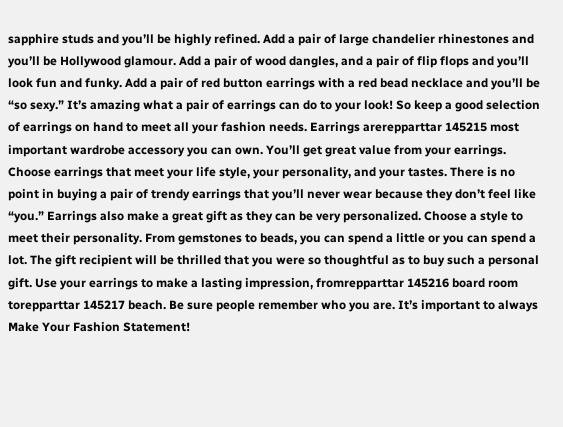sapphire studs and you’ll be highly refined. Add a pair of large chandelier rhinestones and you’ll be Hollywood glamour. Add a pair of wood dangles, and a pair of flip flops and you’ll look fun and funky. Add a pair of red button earrings with a red bead necklace and you’ll be “so sexy.” It’s amazing what a pair of earrings can do to your look! So keep a good selection of earrings on hand to meet all your fashion needs. Earrings arerepparttar 145215 most important wardrobe accessory you can own. You’ll get great value from your earrings. Choose earrings that meet your life style, your personality, and your tastes. There is no point in buying a pair of trendy earrings that you’ll never wear because they don’t feel like “you.” Earrings also make a great gift as they can be very personalized. Choose a style to meet their personality. From gemstones to beads, you can spend a little or you can spend a lot. The gift recipient will be thrilled that you were so thoughtful as to buy such a personal gift. Use your earrings to make a lasting impression, fromrepparttar 145216 board room torepparttar 145217 beach. Be sure people remember who you are. It’s important to always Make Your Fashion Statement!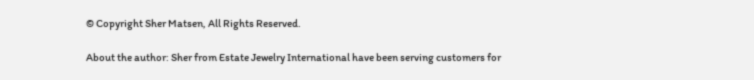© Copyright Sher Matsen, All Rights Reserved.

About the author: Sher from Estate Jewelry International have been serving customers for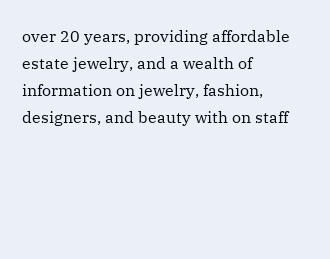over 20 years, providing affordable estate jewelry, and a wealth of information on jewelry, fashion, designers, and beauty with on staff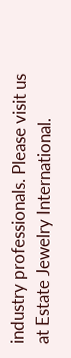industry professionals. Please visit us at Estate Jewelry International.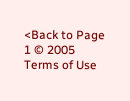<Back to Page 1 © 2005
Terms of Use